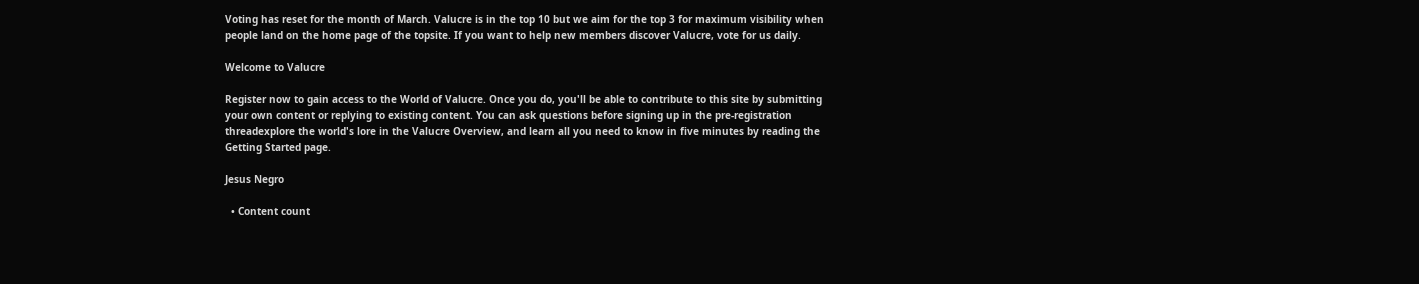Voting has reset for the month of March. Valucre is in the top 10 but we aim for the top 3 for maximum visibility when people land on the home page of the topsite. If you want to help new members discover Valucre, vote for us daily.

Welcome to Valucre

Register now to gain access to the World of Valucre. Once you do, you'll be able to contribute to this site by submitting your own content or replying to existing content. You can ask questions before signing up in the pre-registration threadexplore the world's lore in the Valucre Overview, and learn all you need to know in five minutes by reading the Getting Started page.

Jesus Negro

  • Content count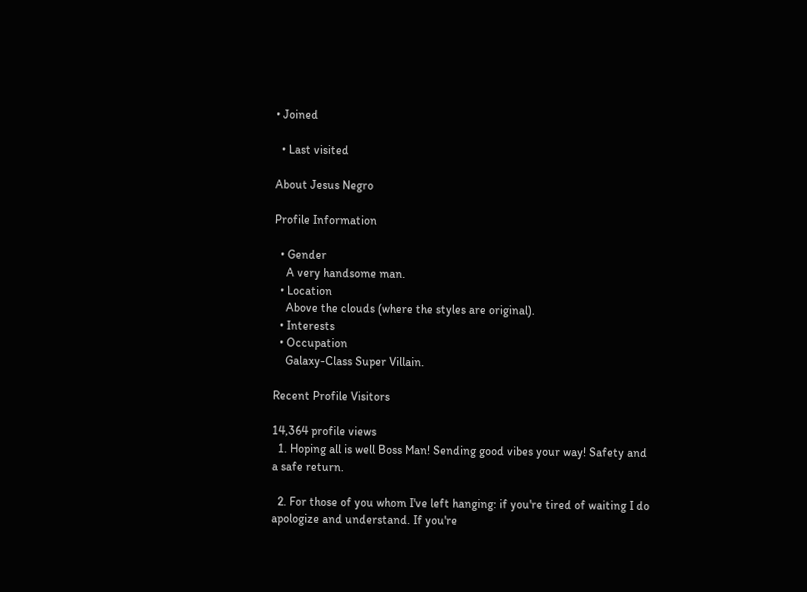• Joined

  • Last visited

About Jesus Negro

Profile Information

  • Gender
    A very handsome man.
  • Location
    Above the clouds (where the styles are original).
  • Interests
  • Occupation
    Galaxy-Class Super Villain.

Recent Profile Visitors

14,364 profile views
  1. Hoping all is well Boss Man! Sending good vibes your way! Safety and a safe return.

  2. For those of you whom I've left hanging: if you're tired of waiting I do apologize and understand. If you're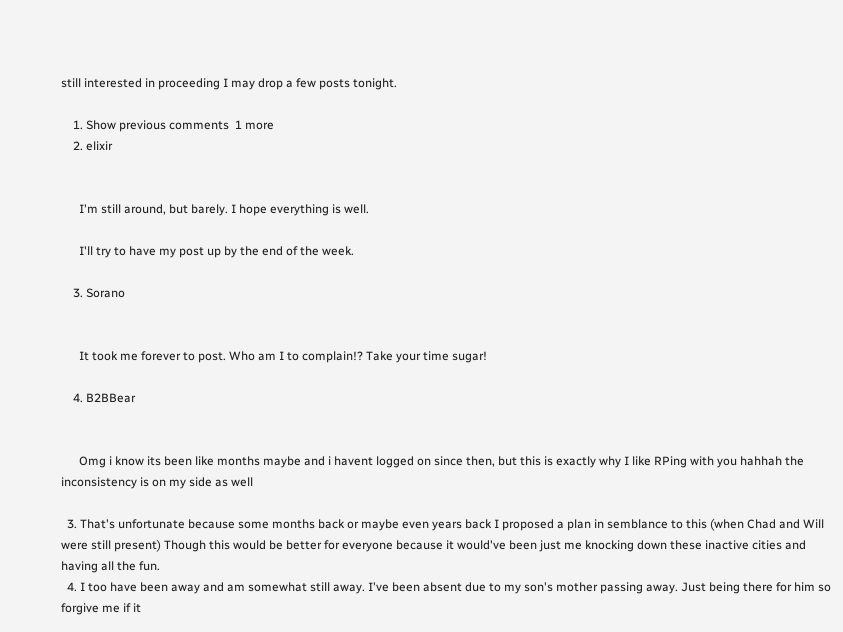still interested in proceeding I may drop a few posts tonight.

    1. Show previous comments  1 more
    2. elixir


      I'm still around, but barely. I hope everything is well.

      I'll try to have my post up by the end of the week.

    3. Sorano


      It took me forever to post. Who am I to complain!? Take your time sugar!

    4. B2BBear


      Omg i know its been like months maybe and i havent logged on since then, but this is exactly why I like RPing with you hahhah the inconsistency is on my side as well

  3. That's unfortunate because some months back or maybe even years back I proposed a plan in semblance to this (when Chad and Will were still present) Though this would be better for everyone because it would've been just me knocking down these inactive cities and having all the fun.
  4. I too have been away and am somewhat still away. I've been absent due to my son's mother passing away. Just being there for him so forgive me if it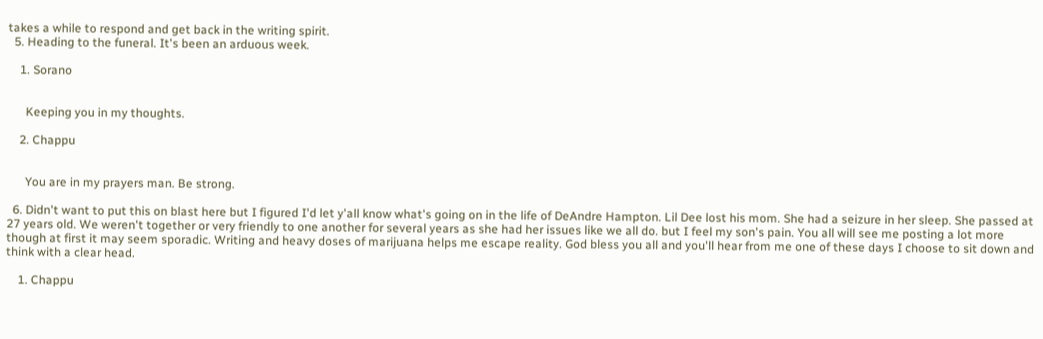takes a while to respond and get back in the writing spirit.
  5. Heading to the funeral. It's been an arduous week.

    1. Sorano


      Keeping you in my thoughts.

    2. Chappu


      You are in my prayers man. Be strong.

  6. Didn't want to put this on blast here but I figured I'd let y'all know what's going on in the life of DeAndre Hampton. Lil Dee lost his mom. She had a seizure in her sleep. She passed at 27 years old. We weren't together or very friendly to one another for several years as she had her issues like we all do. but I feel my son's pain. You all will see me posting a lot more though at first it may seem sporadic. Writing and heavy doses of marijuana helps me escape reality. God bless you all and you'll hear from me one of these days I choose to sit down and think with a clear head.

    1. Chappu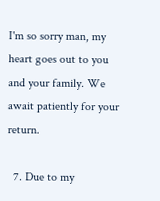I'm so sorry man, my heart goes out to you and your family. We await patiently for your return.

  7. Due to my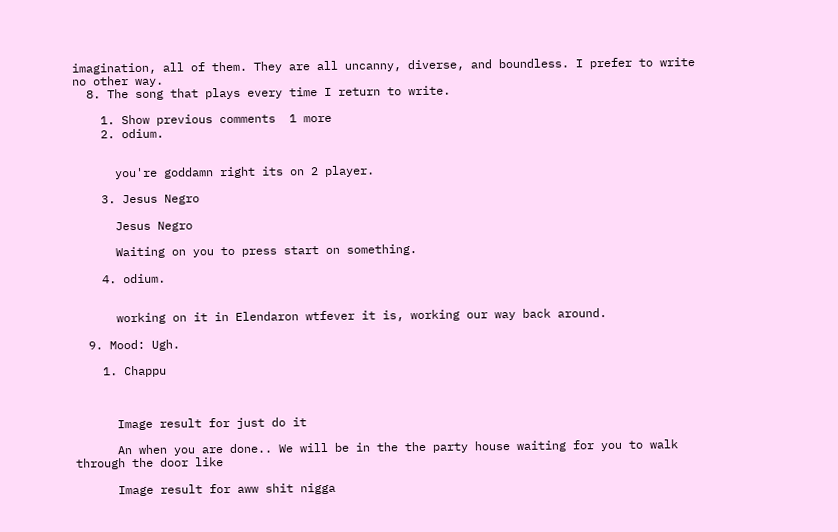imagination, all of them. They are all uncanny, diverse, and boundless. I prefer to write no other way.
  8. The song that plays every time I return to write.

    1. Show previous comments  1 more
    2. odium.


      you're goddamn right its on 2 player.

    3. Jesus Negro

      Jesus Negro

      Waiting on you to press start on something.

    4. odium.


      working on it in Elendaron wtfever it is, working our way back around.

  9. Mood: Ugh.

    1. Chappu



      Image result for just do it

      An when you are done.. We will be in the the party house waiting for you to walk through the door like

      Image result for aww shit nigga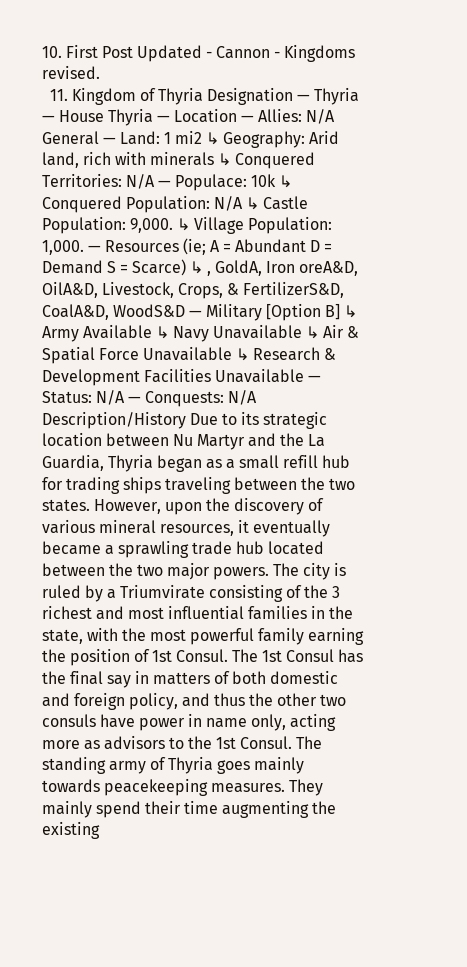10. First Post Updated - Cannon - Kingdoms revised.
  11. Kingdom of Thyria Designation — Thyria — House Thyria — Location — Allies: N/A General — Land: 1 mi2 ↳ Geography: Arid land, rich with minerals ↳ Conquered Territories: N/A — Populace: 10k ↳ Conquered Population: N/A ↳ Castle Population: 9,000. ↳ Village Population: 1,000. — Resources (ie; A = Abundant D = Demand S = Scarce) ↳ , GoldA, Iron oreA&D, OilA&D, Livestock, Crops, & FertilizerS&D, CoalA&D, WoodS&D — Military [Option B] ↳ Army Available ↳ Navy Unavailable ↳ Air & Spatial Force Unavailable ↳ Research & Development Facilities Unavailable — Status: N/A — Conquests: N/A Description/History Due to its strategic location between Nu Martyr and the La Guardia, Thyria began as a small refill hub for trading ships traveling between the two states. However, upon the discovery of various mineral resources, it eventually became a sprawling trade hub located between the two major powers. The city is ruled by a Triumvirate consisting of the 3 richest and most influential families in the state, with the most powerful family earning the position of 1st Consul. The 1st Consul has the final say in matters of both domestic and foreign policy, and thus the other two consuls have power in name only, acting more as advisors to the 1st Consul. The standing army of Thyria goes mainly towards peacekeeping measures. They mainly spend their time augmenting the existing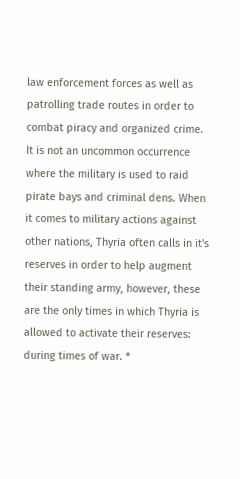law enforcement forces as well as patrolling trade routes in order to combat piracy and organized crime. It is not an uncommon occurrence where the military is used to raid pirate bays and criminal dens. When it comes to military actions against other nations, Thyria often calls in it's reserves in order to help augment their standing army, however, these are the only times in which Thyria is allowed to activate their reserves: during times of war. *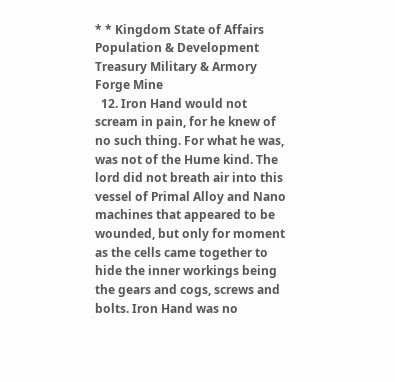* * Kingdom State of Affairs Population & Development Treasury Military & Armory Forge Mine
  12. Iron Hand would not scream in pain, for he knew of no such thing. For what he was, was not of the Hume kind. The lord did not breath air into this vessel of Primal Alloy and Nano machines that appeared to be wounded, but only for moment as the cells came together to hide the inner workings being the gears and cogs, screws and bolts. Iron Hand was no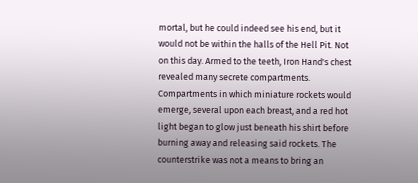mortal, but he could indeed see his end, but it would not be within the halls of the Hell Pit. Not on this day. Armed to the teeth, Iron Hand's chest revealed many secrete compartments. Compartments in which miniature rockets would emerge, several upon each breast, and a red hot light began to glow just beneath his shirt before burning away and releasing said rockets. The counterstrike was not a means to bring an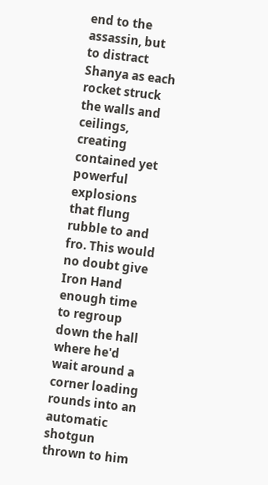end to the assassin, but to distract Shanya as each rocket struck the walls and ceilings, creating contained yet powerful explosions that flung rubble to and fro. This would no doubt give Iron Hand enough time to regroup down the hall where he'd wait around a corner loading rounds into an automatic shotgun thrown to him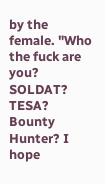by the female. "Who the fuck are you? SOLDAT? TESA? Bounty Hunter? I hope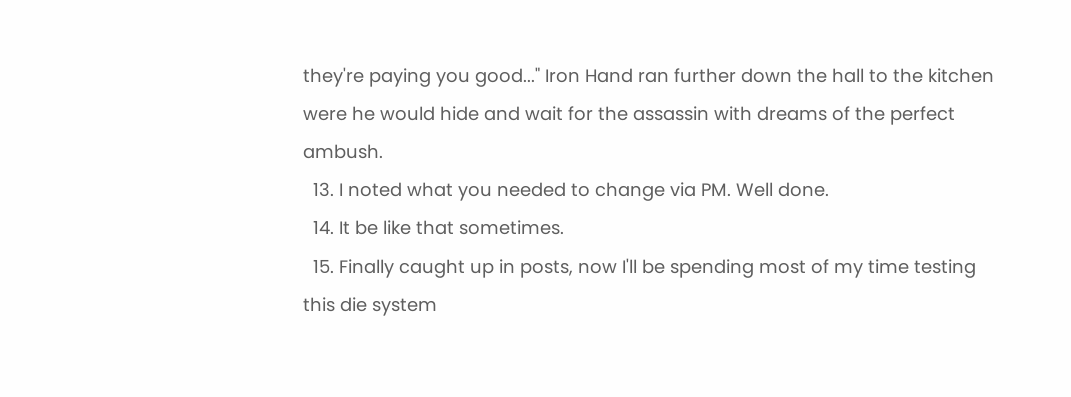they're paying you good..." Iron Hand ran further down the hall to the kitchen were he would hide and wait for the assassin with dreams of the perfect ambush.
  13. I noted what you needed to change via PM. Well done.
  14. It be like that sometimes.
  15. Finally caught up in posts, now I'll be spending most of my time testing this die system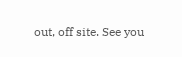out, off site. See you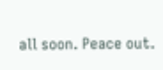all soon. Peace out.